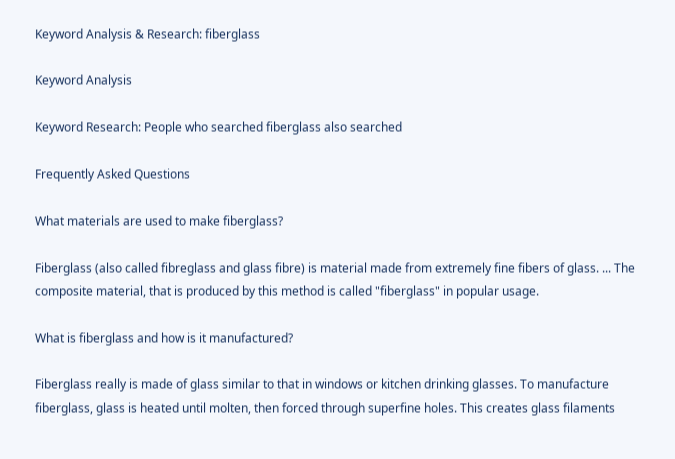Keyword Analysis & Research: fiberglass

Keyword Analysis

Keyword Research: People who searched fiberglass also searched

Frequently Asked Questions

What materials are used to make fiberglass?

Fiberglass (also called fibreglass and glass fibre) is material made from extremely fine fibers of glass. ... The composite material, that is produced by this method is called "fiberglass" in popular usage.

What is fiberglass and how is it manufactured?

Fiberglass really is made of glass similar to that in windows or kitchen drinking glasses. To manufacture fiberglass, glass is heated until molten, then forced through superfine holes. This creates glass filaments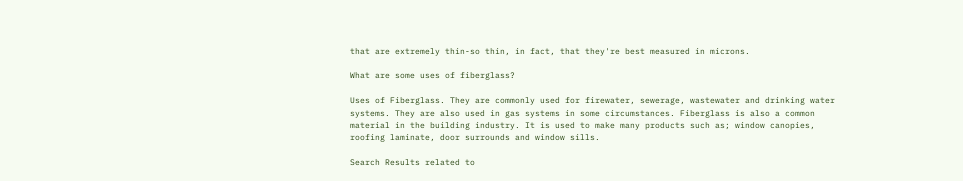that are extremely thin-so thin, in fact, that they're best measured in microns.

What are some uses of fiberglass?

Uses of Fiberglass. They are commonly used for firewater, sewerage, wastewater and drinking water systems. They are also used in gas systems in some circumstances. Fiberglass is also a common material in the building industry. It is used to make many products such as; window canopies, roofing laminate, door surrounds and window sills.

Search Results related to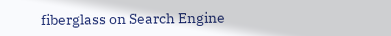fiberglass on Search Engine